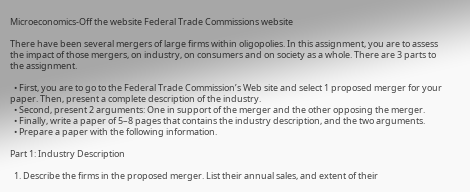Microeconomics-Off the website Federal Trade Commissions website

There have been several mergers of large firms within oligopolies. In this assignment, you are to assess the impact of those mergers, on industry, on consumers and on society as a whole. There are 3 parts to the assignment.

  • First, you are to go to the Federal Trade Commission’s Web site and select 1 proposed merger for your paper. Then, present a complete description of the industry.
  • Second, present 2 arguments: One in support of the merger and the other opposing the merger.
  • Finally, write a paper of 5–8 pages that contains the industry description, and the two arguments.
  • Prepare a paper with the following information.

Part 1: Industry Description

  1. Describe the firms in the proposed merger. List their annual sales, and extent of their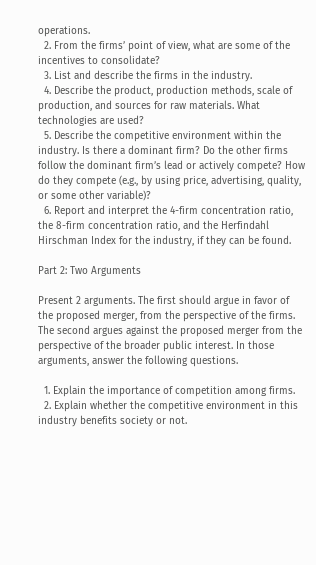operations.
  2. From the firms’ point of view, what are some of the incentives to consolidate?
  3. List and describe the firms in the industry.
  4. Describe the product, production methods, scale of production, and sources for raw materials. What technologies are used?
  5. Describe the competitive environment within the industry. Is there a dominant firm? Do the other firms follow the dominant firm’s lead or actively compete? How do they compete (e.g., by using price, advertising, quality, or some other variable)?
  6. Report and interpret the 4-firm concentration ratio, the 8-firm concentration ratio, and the Herfindahl Hirschman Index for the industry, if they can be found.

Part 2: Two Arguments

Present 2 arguments. The first should argue in favor of the proposed merger, from the perspective of the firms. The second argues against the proposed merger from the perspective of the broader public interest. In those arguments, answer the following questions.

  1. Explain the importance of competition among firms.
  2. Explain whether the competitive environment in this industry benefits society or not.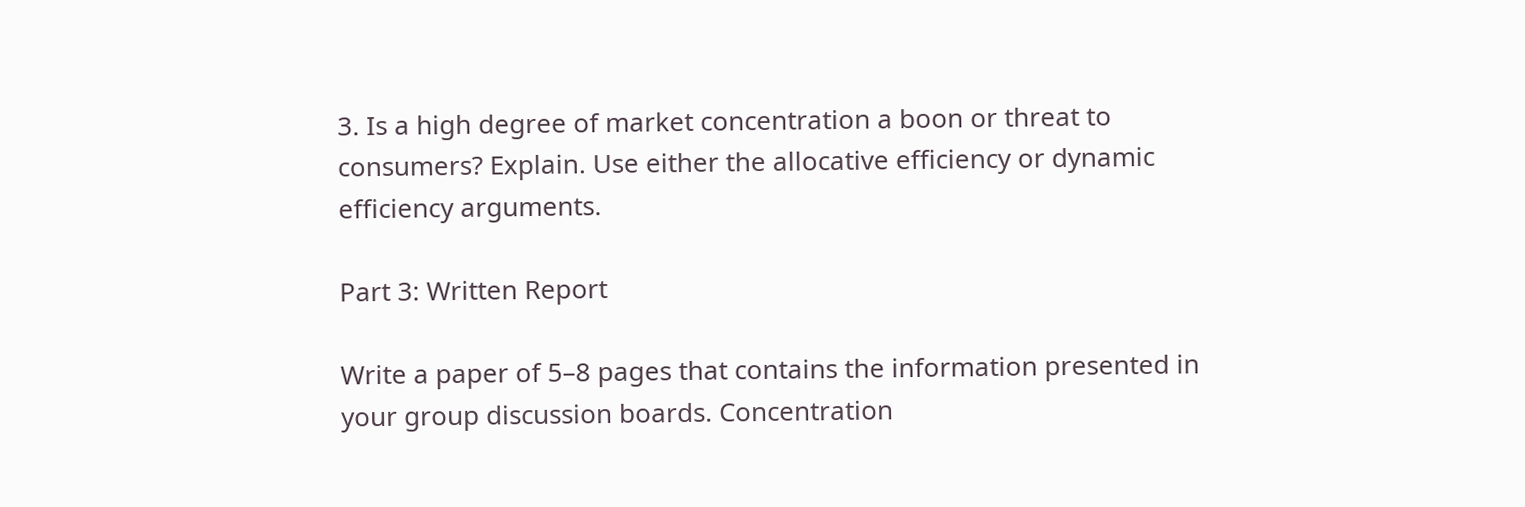3. Is a high degree of market concentration a boon or threat to consumers? Explain. Use either the allocative efficiency or dynamic efficiency arguments.

Part 3: Written Report

Write a paper of 5–8 pages that contains the information presented in your group discussion boards. Concentration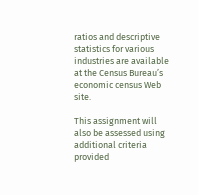ratios and descriptive statistics for various industries are available at the Census Bureau’s economic census Web site.

This assignment will also be assessed using additional criteria provided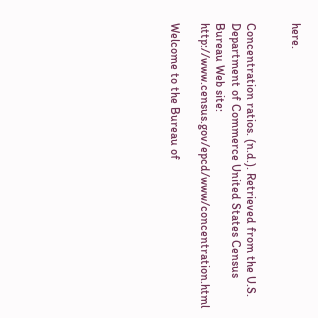here.


Concentration ratios. (n.d.). Retrieved from the U.S. Department of Commerce United States Census Bureau Web site: http://www.census.gov/epcd/www/concentration.html

Welcome to the Bureau of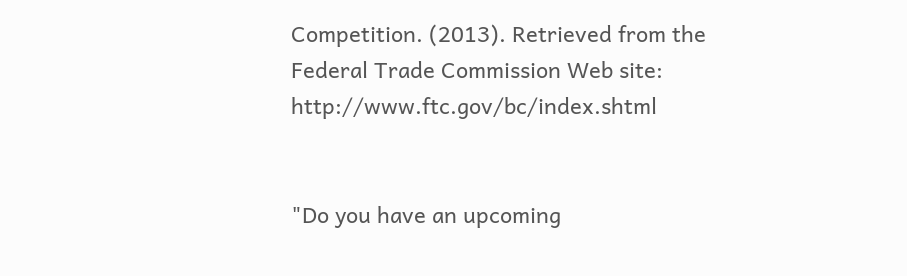Competition. (2013). Retrieved from the Federal Trade Commission Web site: http://www.ftc.gov/bc/index.shtml


"Do you have an upcoming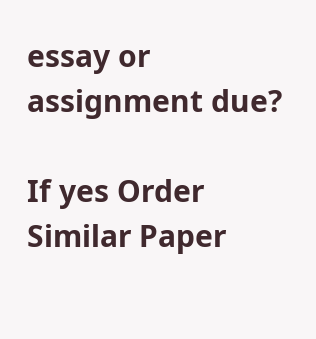essay or assignment due?

If yes Order Similar Paper